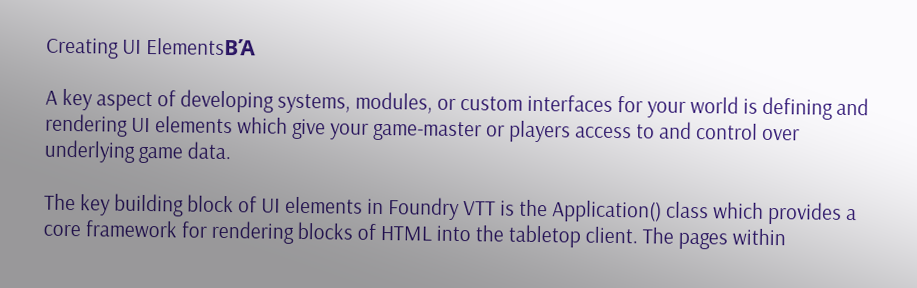Creating UI ElementsΒΆ

A key aspect of developing systems, modules, or custom interfaces for your world is defining and rendering UI elements which give your game-master or players access to and control over underlying game data.

The key building block of UI elements in Foundry VTT is the Application() class which provides a core framework for rendering blocks of HTML into the tabletop client. The pages within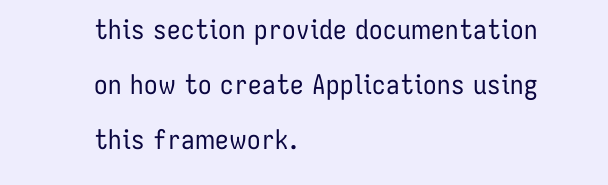this section provide documentation on how to create Applications using this framework.